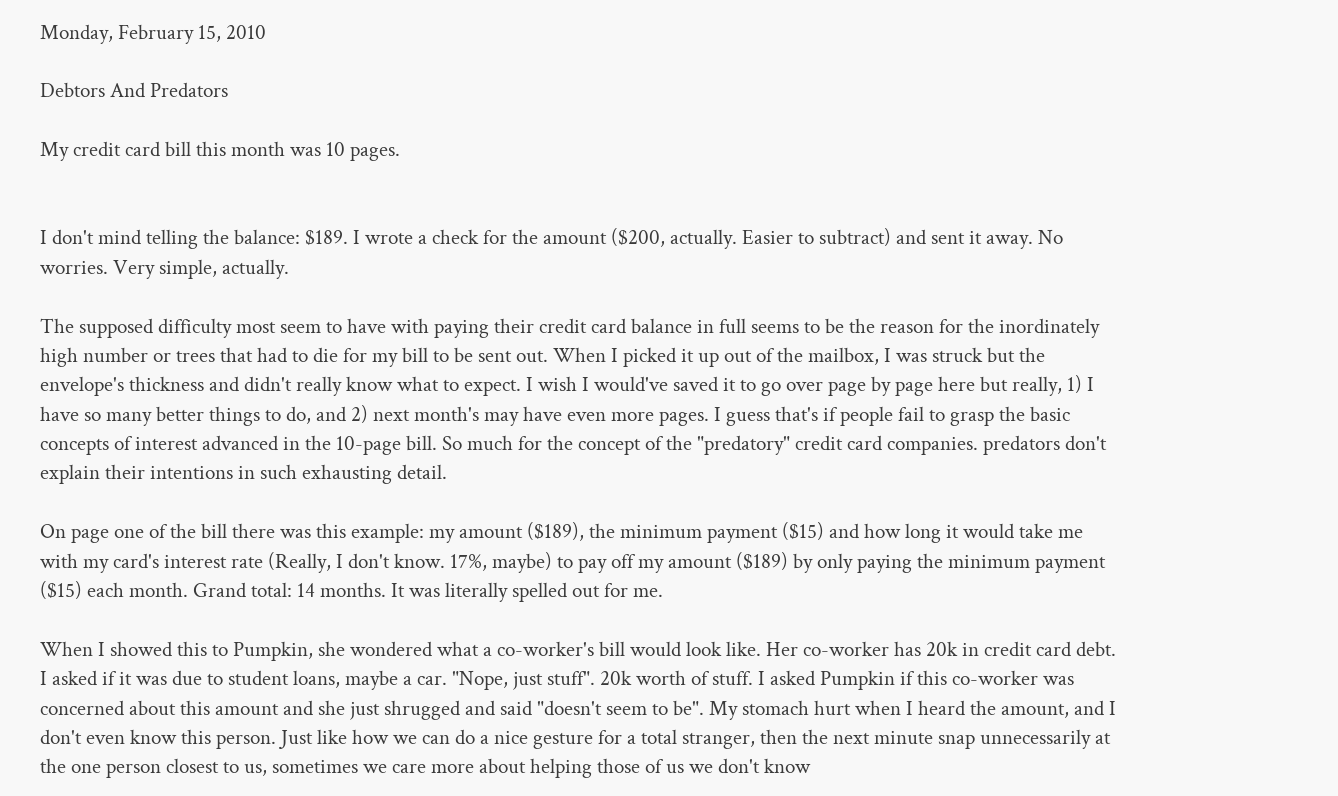Monday, February 15, 2010

Debtors And Predators

My credit card bill this month was 10 pages.


I don't mind telling the balance: $189. I wrote a check for the amount ($200, actually. Easier to subtract) and sent it away. No worries. Very simple, actually.

The supposed difficulty most seem to have with paying their credit card balance in full seems to be the reason for the inordinately high number or trees that had to die for my bill to be sent out. When I picked it up out of the mailbox, I was struck but the envelope's thickness and didn't really know what to expect. I wish I would've saved it to go over page by page here but really, 1) I have so many better things to do, and 2) next month's may have even more pages. I guess that's if people fail to grasp the basic concepts of interest advanced in the 10-page bill. So much for the concept of the "predatory" credit card companies. predators don't explain their intentions in such exhausting detail.

On page one of the bill there was this example: my amount ($189), the minimum payment ($15) and how long it would take me with my card's interest rate (Really, I don't know. 17%, maybe) to pay off my amount ($189) by only paying the minimum payment ($15) each month. Grand total: 14 months. It was literally spelled out for me.

When I showed this to Pumpkin, she wondered what a co-worker's bill would look like. Her co-worker has 20k in credit card debt. I asked if it was due to student loans, maybe a car. "Nope, just stuff". 20k worth of stuff. I asked Pumpkin if this co-worker was concerned about this amount and she just shrugged and said "doesn't seem to be". My stomach hurt when I heard the amount, and I don't even know this person. Just like how we can do a nice gesture for a total stranger, then the next minute snap unnecessarily at the one person closest to us, sometimes we care more about helping those of us we don't know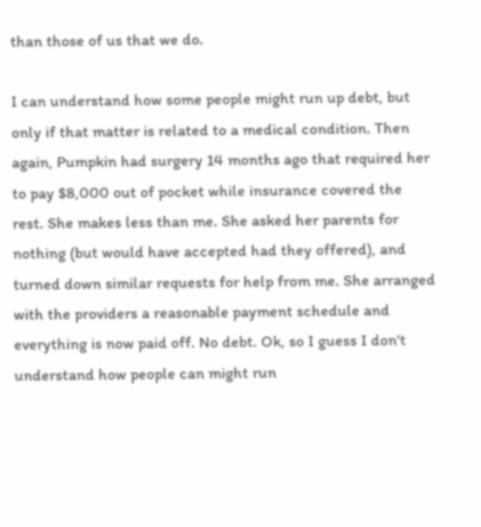than those of us that we do.

I can understand how some people might run up debt, but only if that matter is related to a medical condition. Then again, Pumpkin had surgery 14 months ago that required her to pay $8,000 out of pocket while insurance covered the rest. She makes less than me. She asked her parents for nothing (but would have accepted had they offered), and turned down similar requests for help from me. She arranged with the providers a reasonable payment schedule and everything is now paid off. No debt. Ok, so I guess I don't understand how people can might run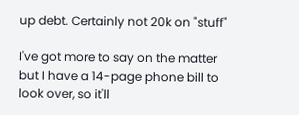up debt. Certainly not 20k on "stuff"

I've got more to say on the matter but I have a 14-page phone bill to look over, so it'll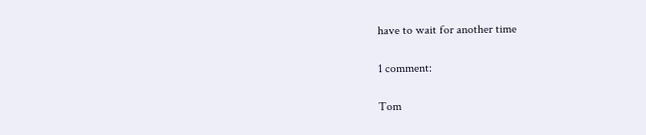have to wait for another time

1 comment:

Tom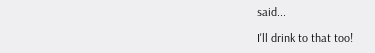said...

I'll drink to that too!